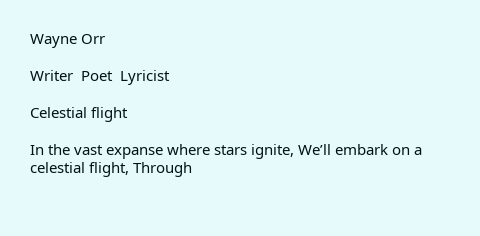Wayne Orr

Writer  Poet  Lyricist

Celestial flight

In the vast expanse where stars ignite, We’ll embark on a celestial flight, Through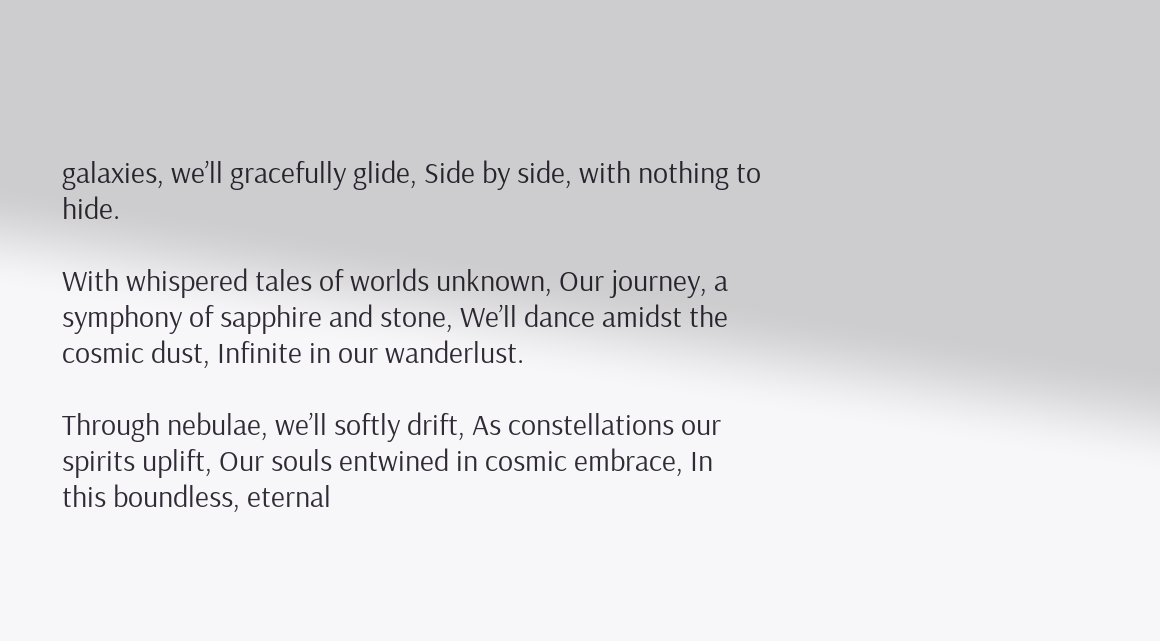galaxies, we’ll gracefully glide, Side by side, with nothing to hide.

With whispered tales of worlds unknown, Our journey, a symphony of sapphire and stone, We’ll dance amidst the cosmic dust, Infinite in our wanderlust.

Through nebulae, we’ll softly drift, As constellations our spirits uplift, Our souls entwined in cosmic embrace, In this boundless, eternal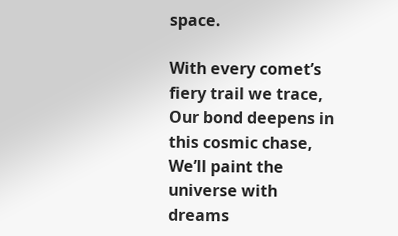space.

With every comet’s fiery trail we trace, Our bond deepens in this cosmic chase, We’ll paint the universe with dreams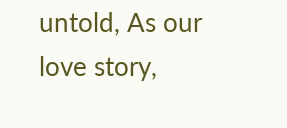untold, As our love story,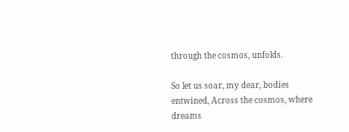through the cosmos, unfolds.

So let us soar, my dear, bodies entwined, Across the cosmos, where dreams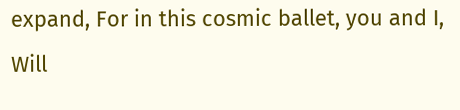expand, For in this cosmic ballet, you and I, Will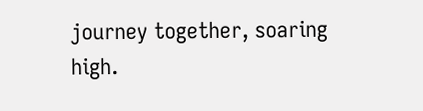journey together, soaring high.